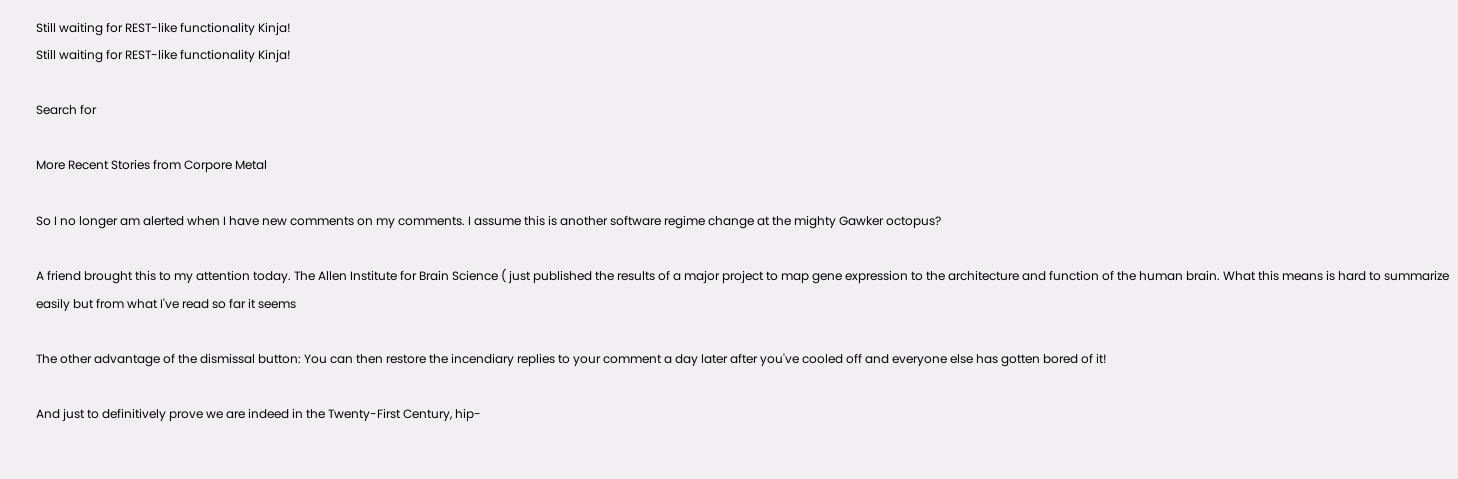Still waiting for REST-like functionality Kinja!
Still waiting for REST-like functionality Kinja!

Search for

More Recent Stories from Corpore Metal

So I no longer am alerted when I have new comments on my comments. I assume this is another software regime change at the mighty Gawker octopus?

A friend brought this to my attention today. The Allen Institute for Brain Science ( just published the results of a major project to map gene expression to the architecture and function of the human brain. What this means is hard to summarize easily but from what I've read so far it seems

The other advantage of the dismissal button: You can then restore the incendiary replies to your comment a day later after you've cooled off and everyone else has gotten bored of it!

And just to definitively prove we are indeed in the Twenty-First Century, hip-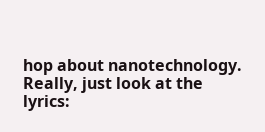hop about nanotechnology. Really, just look at the lyrics: